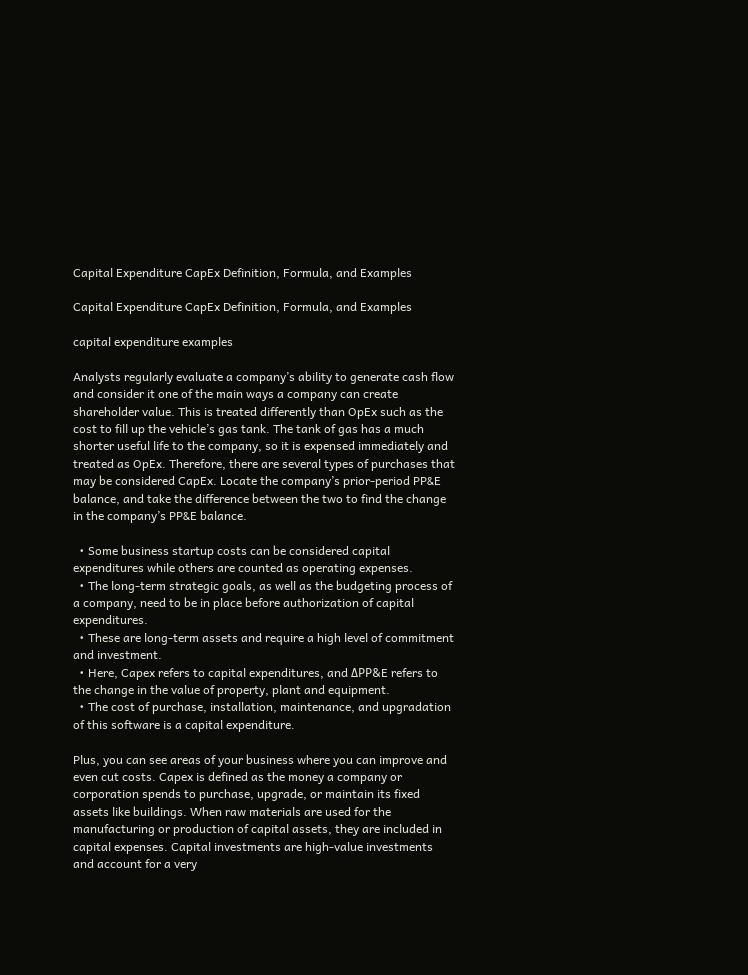Capital Expenditure CapEx Definition, Formula, and Examples

Capital Expenditure CapEx Definition, Formula, and Examples

capital expenditure examples

Analysts regularly evaluate a company’s ability to generate cash flow and consider it one of the main ways a company can create shareholder value. This is treated differently than OpEx such as the cost to fill up the vehicle’s gas tank. The tank of gas has a much shorter useful life to the company, so it is expensed immediately and treated as OpEx. Therefore, there are several types of purchases that may be considered CapEx. Locate the company’s prior-period PP&E balance, and take the difference between the two to find the change in the company’s PP&E balance.

  • Some business startup costs can be considered capital expenditures while others are counted as operating expenses.
  • The long-term strategic goals, as well as the budgeting process of a company, need to be in place before authorization of capital expenditures.
  • These are long-term assets and require a high level of commitment and investment.
  • Here, Capex refers to capital expenditures, and ΔPP&E refers to the change in the value of property, plant and equipment.
  • The cost of purchase, installation, maintenance, and upgradation of this software is a capital expenditure.

Plus, you can see areas of your business where you can improve and even cut costs. Capex is defined as the money a company or corporation spends to purchase, upgrade, or maintain its fixed assets like buildings. When raw materials are used for the manufacturing or production of capital assets, they are included in capital expenses. Capital investments are high-value investments and account for a very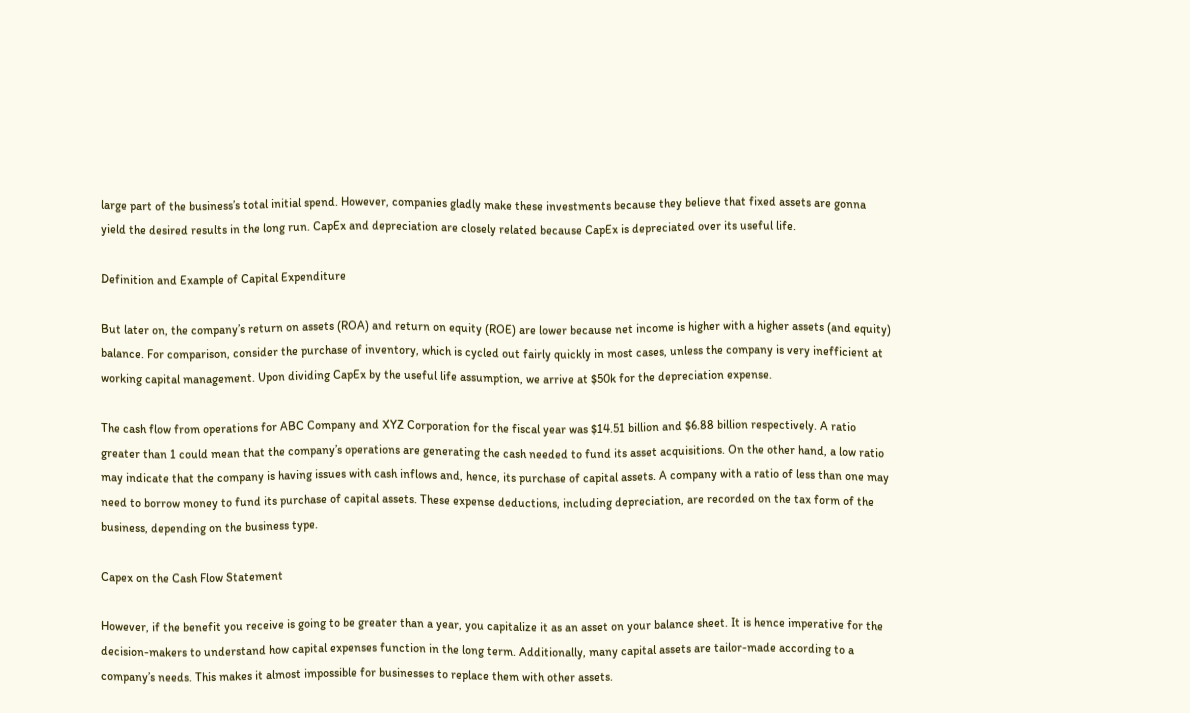large part of the business’s total initial spend. However, companies gladly make these investments because they believe that fixed assets are gonna yield the desired results in the long run. CapEx and depreciation are closely related because CapEx is depreciated over its useful life.

Definition and Example of Capital Expenditure

But later on, the company’s return on assets (ROA) and return on equity (ROE) are lower because net income is higher with a higher assets (and equity) balance. For comparison, consider the purchase of inventory, which is cycled out fairly quickly in most cases, unless the company is very inefficient at working capital management. Upon dividing CapEx by the useful life assumption, we arrive at $50k for the depreciation expense.

The cash flow from operations for ABC Company and XYZ Corporation for the fiscal year was $14.51 billion and $6.88 billion respectively. A ratio greater than 1 could mean that the company’s operations are generating the cash needed to fund its asset acquisitions. On the other hand, a low ratio may indicate that the company is having issues with cash inflows and, hence, its purchase of capital assets. A company with a ratio of less than one may need to borrow money to fund its purchase of capital assets. These expense deductions, including depreciation, are recorded on the tax form of the business, depending on the business type.

Capex on the Cash Flow Statement

However, if the benefit you receive is going to be greater than a year, you capitalize it as an asset on your balance sheet. It is hence imperative for the decision-makers to understand how capital expenses function in the long term. Additionally, many capital assets are tailor-made according to a company’s needs. This makes it almost impossible for businesses to replace them with other assets.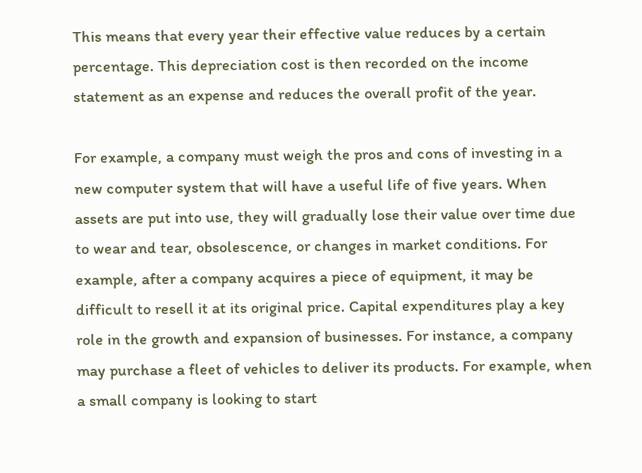This means that every year their effective value reduces by a certain percentage. This depreciation cost is then recorded on the income statement as an expense and reduces the overall profit of the year.

For example, a company must weigh the pros and cons of investing in a new computer system that will have a useful life of five years. When assets are put into use, they will gradually lose their value over time due to wear and tear, obsolescence, or changes in market conditions. For example, after a company acquires a piece of equipment, it may be difficult to resell it at its original price. Capital expenditures play a key role in the growth and expansion of businesses. For instance, a company may purchase a fleet of vehicles to deliver its products. For example, when a small company is looking to start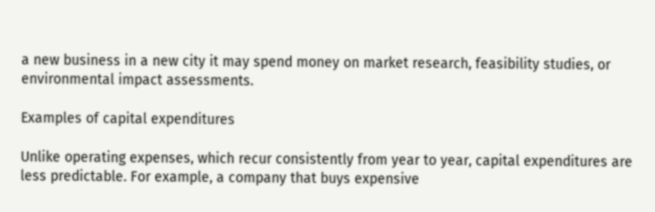a new business in a new city it may spend money on market research, feasibility studies, or environmental impact assessments.

Examples of capital expenditures

Unlike operating expenses, which recur consistently from year to year, capital expenditures are less predictable. For example, a company that buys expensive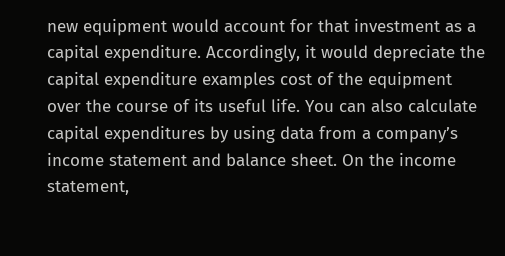new equipment would account for that investment as a capital expenditure. Accordingly, it would depreciate the capital expenditure examples cost of the equipment over the course of its useful life. You can also calculate capital expenditures by using data from a company’s income statement and balance sheet. On the income statement,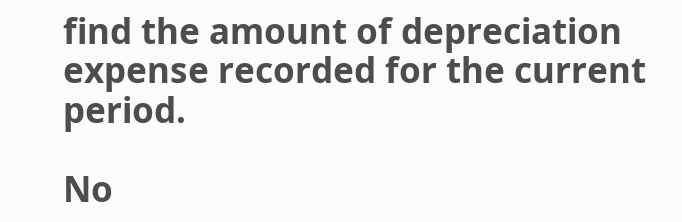find the amount of depreciation expense recorded for the current period.

No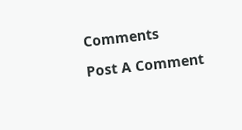Comments

Post A Comment